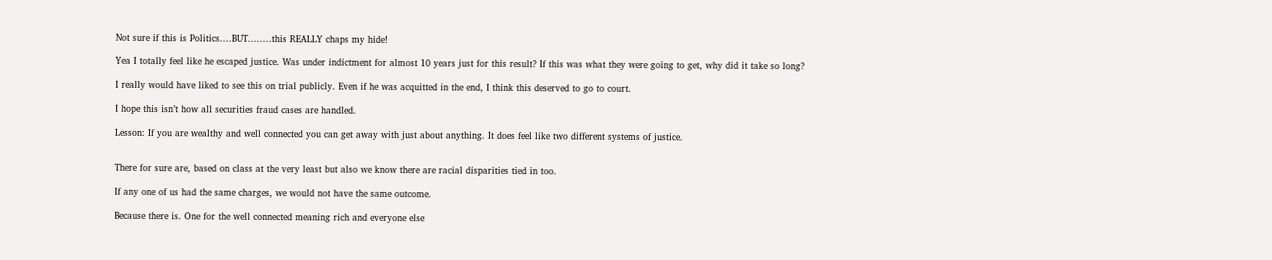Not sure if this is Politics....BUT........this REALLY chaps my hide!

Yea I totally feel like he escaped justice. Was under indictment for almost 10 years just for this result? If this was what they were going to get, why did it take so long?

I really would have liked to see this on trial publicly. Even if he was acquitted in the end, I think this deserved to go to court.

I hope this isn’t how all securities fraud cases are handled.

Lesson: If you are wealthy and well connected you can get away with just about anything. It does feel like two different systems of justice.


There for sure are, based on class at the very least but also we know there are racial disparities tied in too.

If any one of us had the same charges, we would not have the same outcome.

Because there is. One for the well connected meaning rich and everyone else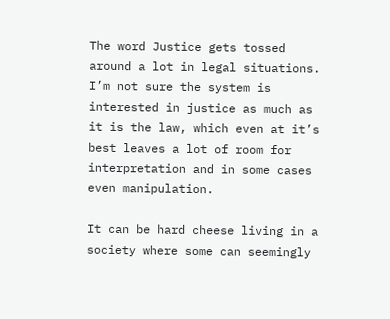The word Justice gets tossed around a lot in legal situations. I’m not sure the system is interested in justice as much as it is the law, which even at it’s best leaves a lot of room for interpretation and in some cases even manipulation.

It can be hard cheese living in a society where some can seemingly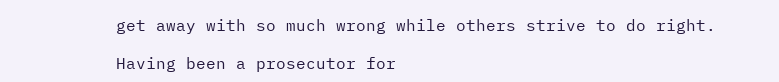get away with so much wrong while others strive to do right.

Having been a prosecutor for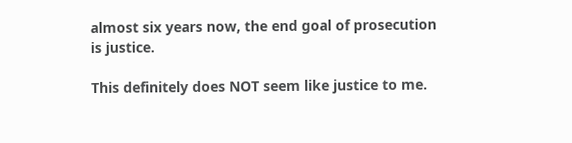almost six years now, the end goal of prosecution is justice.

This definitely does NOT seem like justice to me.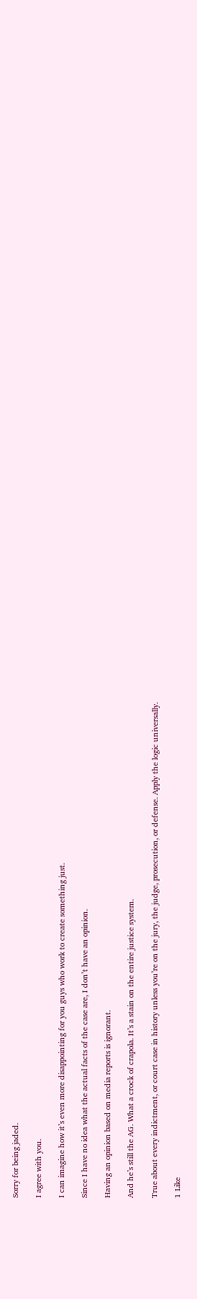Sorry for being jaded.

I agree with you.

I can imagine how it’s even more disappointing for you guys who work to create something just.

Since I have no idea what the actual facts of the case are, I don’t have an opinion.

Having an opinion based on media reports is ignorant.

And he’s still the AG. What a crock of crapola. It’s a stain on the entire justice system.

True about every indictment, or court case in history unless you’re on the jury, the judge, prosecution, or defense. Apply the logic universally.

1 Like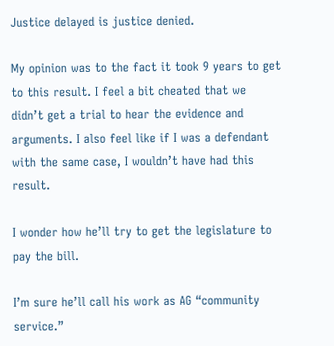Justice delayed is justice denied.

My opinion was to the fact it took 9 years to get to this result. I feel a bit cheated that we didn’t get a trial to hear the evidence and arguments. I also feel like if I was a defendant with the same case, I wouldn’t have had this result.

I wonder how he’ll try to get the legislature to pay the bill.

I’m sure he’ll call his work as AG “community service.”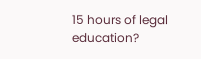15 hours of legal education?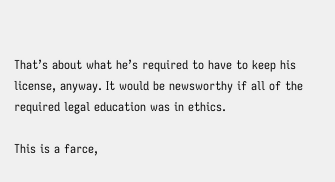That’s about what he’s required to have to keep his license, anyway. It would be newsworthy if all of the required legal education was in ethics.

This is a farce,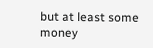but at least some money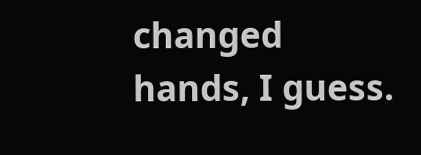changed hands, I guess.